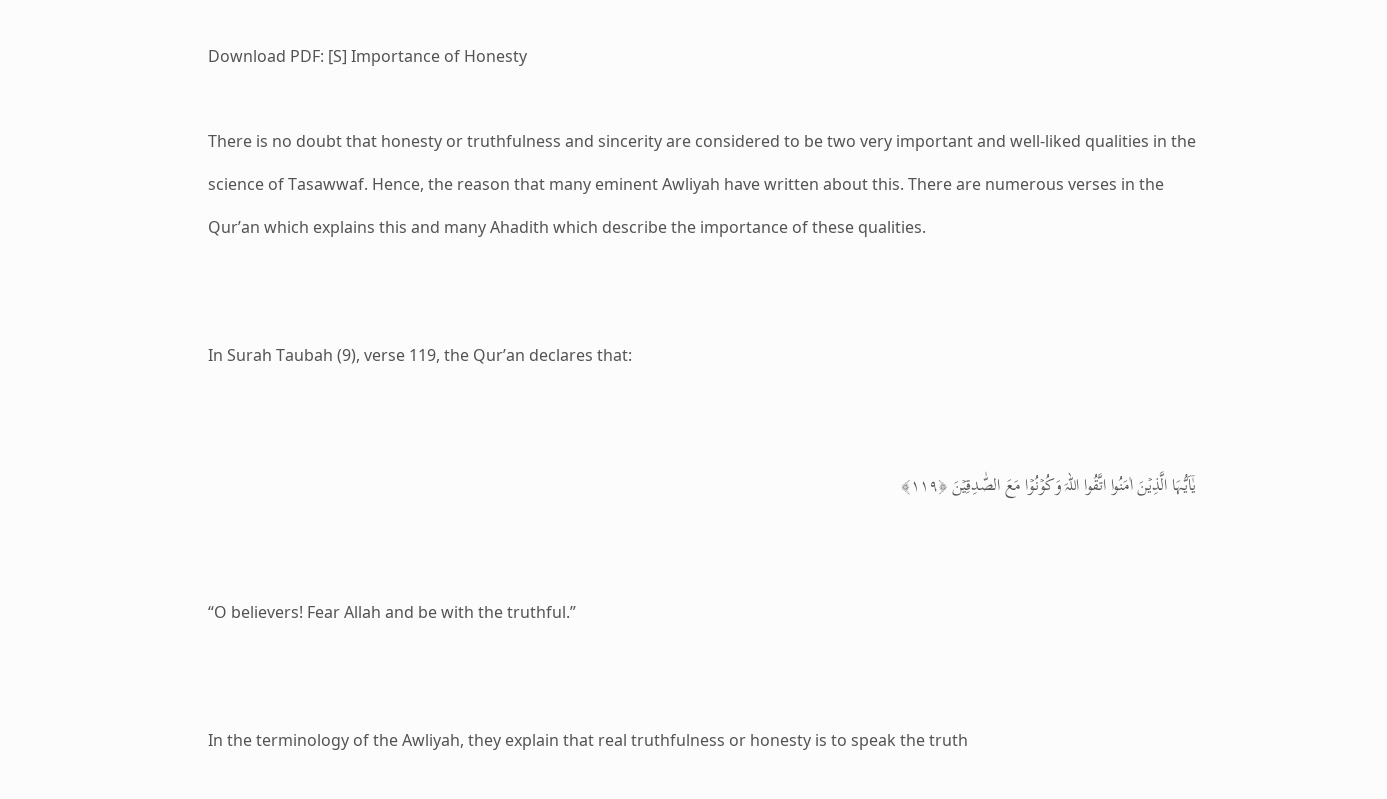Download PDF: [S] Importance of Honesty

There is no doubt that honesty or truthfulness and sincerity are considered to be two very important and well-liked qualities in the science of Tasawwaf. Hence, the reason that many eminent Awliyah have written about this. There are numerous verses in the Qur’an which explains this and many Ahadith which describe the importance of these qualities.


In Surah Taubah (9), verse 119, the Qur’an declares that:


یٰۤاَیُّہَا الَّذِیۡنَ اٰمَنُوا اتَّقُوا اللہَ وَکُوۡنُوۡا مَعَ الصّٰدِقِیۡنَ ﴿۱۱۹﴾


“O believers! Fear Allah and be with the truthful.”


In the terminology of the Awliyah, they explain that real truthfulness or honesty is to speak the truth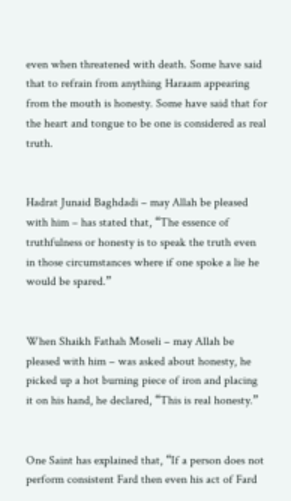even when threatened with death. Some have said that to refrain from anything Haraam appearing from the mouth is honesty. Some have said that for the heart and tongue to be one is considered as real truth.


Hadrat Junaid Baghdadi – may Allah be pleased with him – has stated that, “The essence of truthfulness or honesty is to speak the truth even in those circumstances where if one spoke a lie he would be spared.”


When Shaikh Fathah Moseli – may Allah be pleased with him – was asked about honesty, he picked up a hot burning piece of iron and placing it on his hand, he declared, “This is real honesty.”


One Saint has explained that, “If a person does not perform consistent Fard then even his act of Fard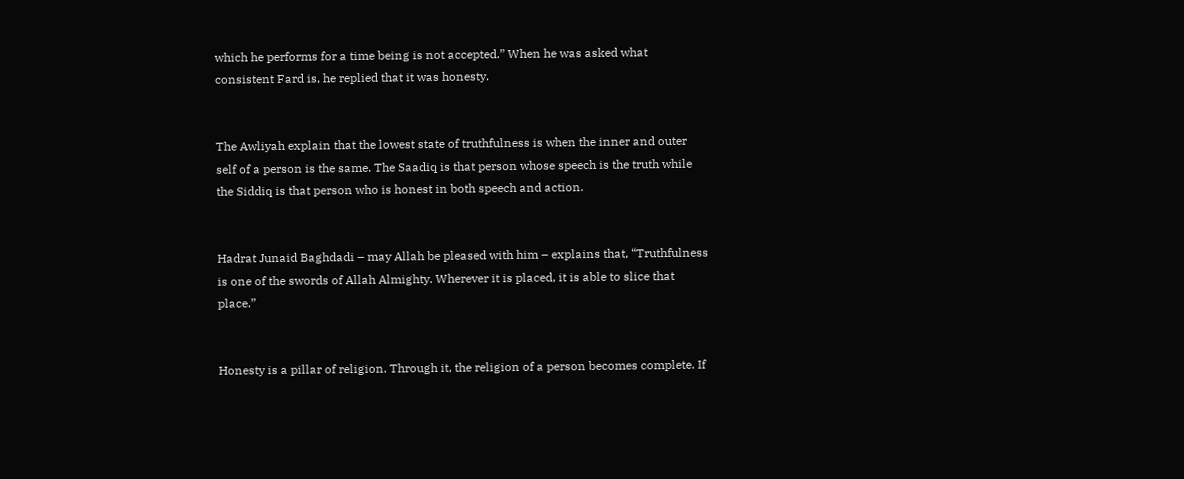which he performs for a time being is not accepted.” When he was asked what consistent Fard is, he replied that it was honesty.


The Awliyah explain that the lowest state of truthfulness is when the inner and outer self of a person is the same. The Saadiq is that person whose speech is the truth while the Siddiq is that person who is honest in both speech and action.


Hadrat Junaid Baghdadi – may Allah be pleased with him – explains that, “Truthfulness is one of the swords of Allah Almighty. Wherever it is placed, it is able to slice that place.”


Honesty is a pillar of religion. Through it, the religion of a person becomes complete. If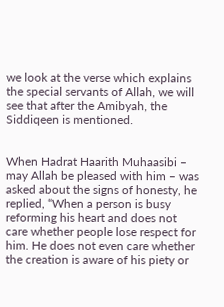we look at the verse which explains the special servants of Allah, we will see that after the Amibyah, the Siddiqeen is mentioned.


When Hadrat Haarith Muhaasibi – may Allah be pleased with him – was asked about the signs of honesty, he replied, “When a person is busy reforming his heart and does not care whether people lose respect for him. He does not even care whether the creation is aware of his piety or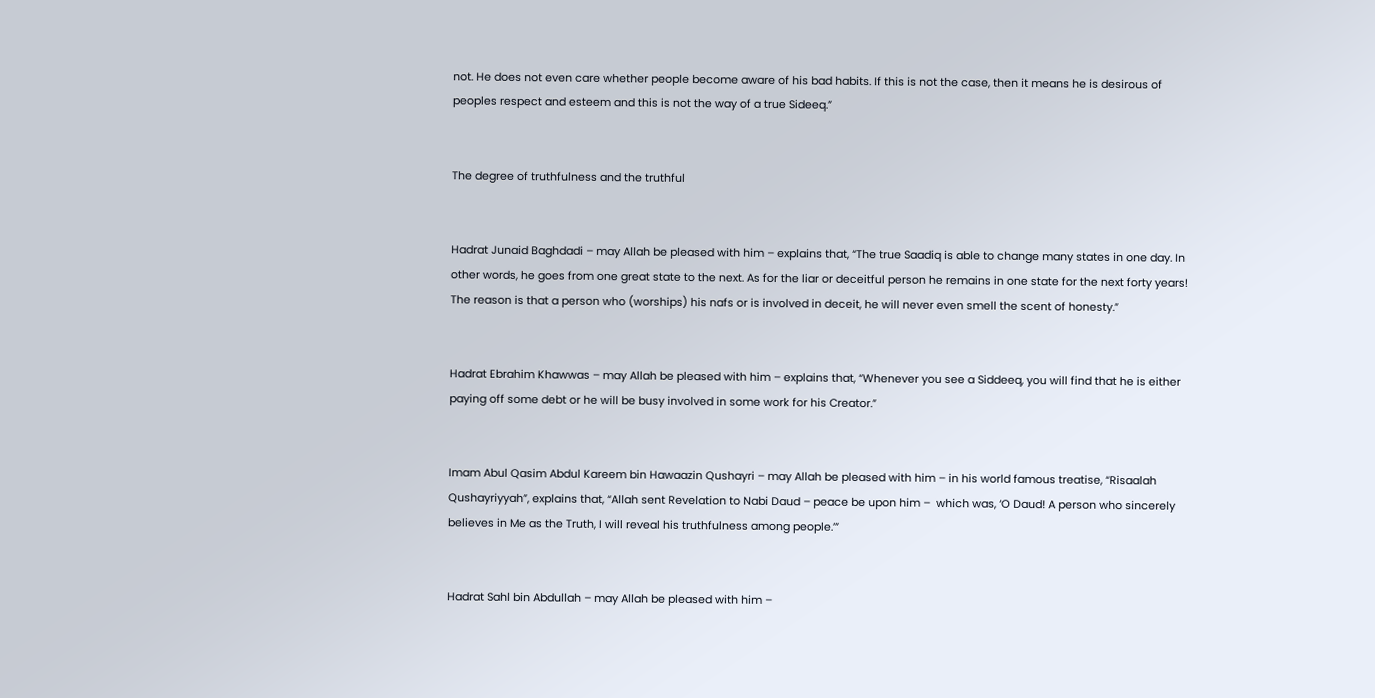not. He does not even care whether people become aware of his bad habits. If this is not the case, then it means he is desirous of peoples respect and esteem and this is not the way of a true Sideeq.”


The degree of truthfulness and the truthful


Hadrat Junaid Baghdadi – may Allah be pleased with him – explains that, “The true Saadiq is able to change many states in one day. In other words, he goes from one great state to the next. As for the liar or deceitful person he remains in one state for the next forty years! The reason is that a person who (worships) his nafs or is involved in deceit, he will never even smell the scent of honesty.”


Hadrat Ebrahim Khawwas – may Allah be pleased with him – explains that, “Whenever you see a Siddeeq, you will find that he is either paying off some debt or he will be busy involved in some work for his Creator.”


Imam Abul Qasim Abdul Kareem bin Hawaazin Qushayri – may Allah be pleased with him – in his world famous treatise, “Risaalah Qushayriyyah”, explains that, “Allah sent Revelation to Nabi Daud – peace be upon him –  which was, ‘O Daud! A person who sincerely believes in Me as the Truth, I will reveal his truthfulness among people.’”


Hadrat Sahl bin Abdullah – may Allah be pleased with him –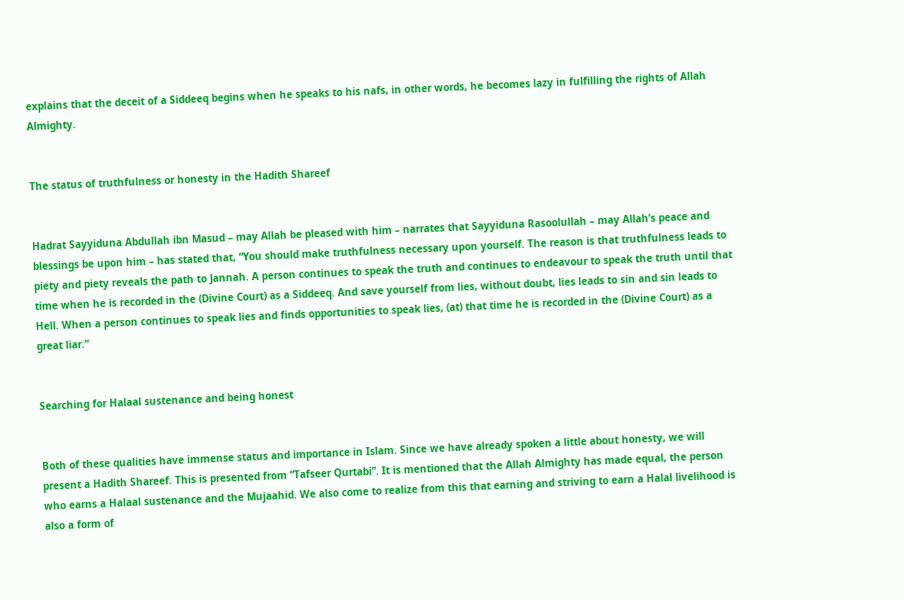explains that the deceit of a Siddeeq begins when he speaks to his nafs, in other words, he becomes lazy in fulfilling the rights of Allah Almighty.


The status of truthfulness or honesty in the Hadith Shareef


Hadrat Sayyiduna Abdullah ibn Masud – may Allah be pleased with him – narrates that Sayyiduna Rasoolullah – may Allah’s peace and blessings be upon him – has stated that, “You should make truthfulness necessary upon yourself. The reason is that truthfulness leads to piety and piety reveals the path to Jannah. A person continues to speak the truth and continues to endeavour to speak the truth until that time when he is recorded in the (Divine Court) as a Siddeeq. And save yourself from lies, without doubt, lies leads to sin and sin leads to Hell. When a person continues to speak lies and finds opportunities to speak lies, (at) that time he is recorded in the (Divine Court) as a great liar.”


Searching for Halaal sustenance and being honest


Both of these qualities have immense status and importance in Islam. Since we have already spoken a little about honesty, we will present a Hadith Shareef. This is presented from “Tafseer Qurtabi”. It is mentioned that the Allah Almighty has made equal, the person who earns a Halaal sustenance and the Mujaahid. We also come to realize from this that earning and striving to earn a Halal livelihood is also a form of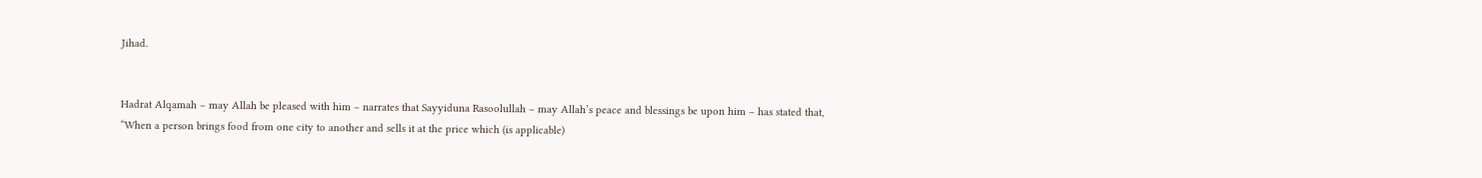Jihad.


Hadrat Alqamah – may Allah be pleased with him – narrates that Sayyiduna Rasoolullah – may Allah’s peace and blessings be upon him – has stated that, “When a person brings food from one city to another and sells it at the price which (is applicable)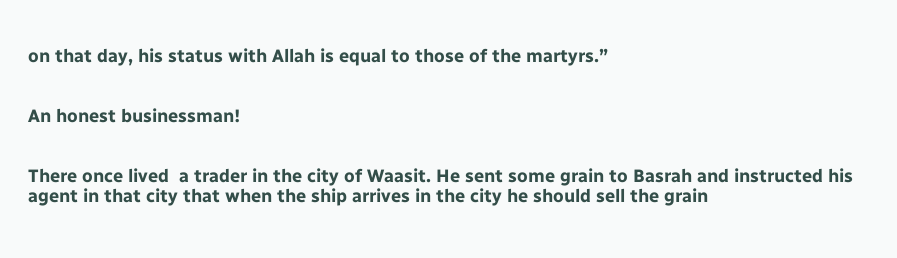on that day, his status with Allah is equal to those of the martyrs.”


An honest businessman!


There once lived  a trader in the city of Waasit. He sent some grain to Basrah and instructed his agent in that city that when the ship arrives in the city he should sell the grain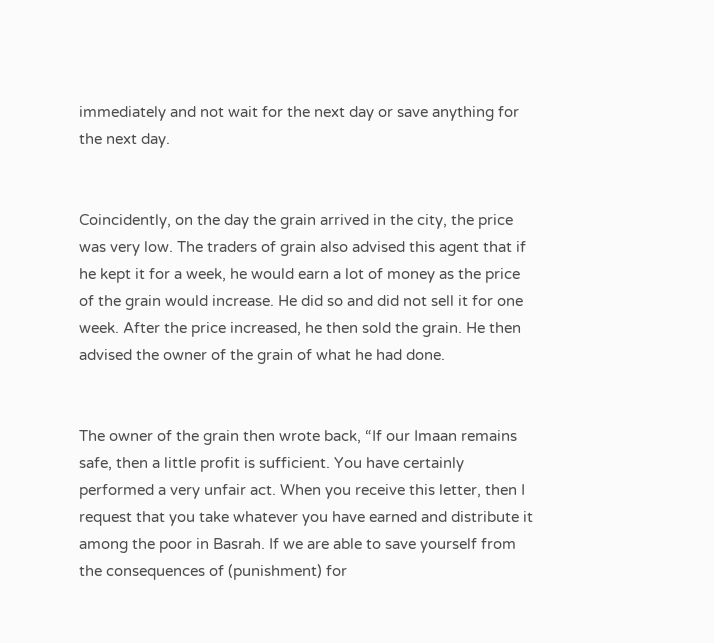immediately and not wait for the next day or save anything for the next day.


Coincidently, on the day the grain arrived in the city, the price was very low. The traders of grain also advised this agent that if he kept it for a week, he would earn a lot of money as the price of the grain would increase. He did so and did not sell it for one week. After the price increased, he then sold the grain. He then advised the owner of the grain of what he had done.


The owner of the grain then wrote back, “If our Imaan remains safe, then a little profit is sufficient. You have certainly performed a very unfair act. When you receive this letter, then I request that you take whatever you have earned and distribute it among the poor in Basrah. If we are able to save yourself from the consequences of (punishment) for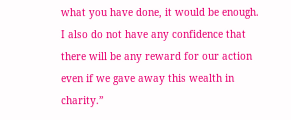what you have done, it would be enough. I also do not have any confidence that there will be any reward for our action even if we gave away this wealth in charity.”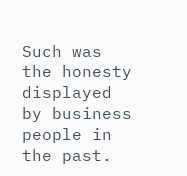Such was the honesty displayed by business people in the past.